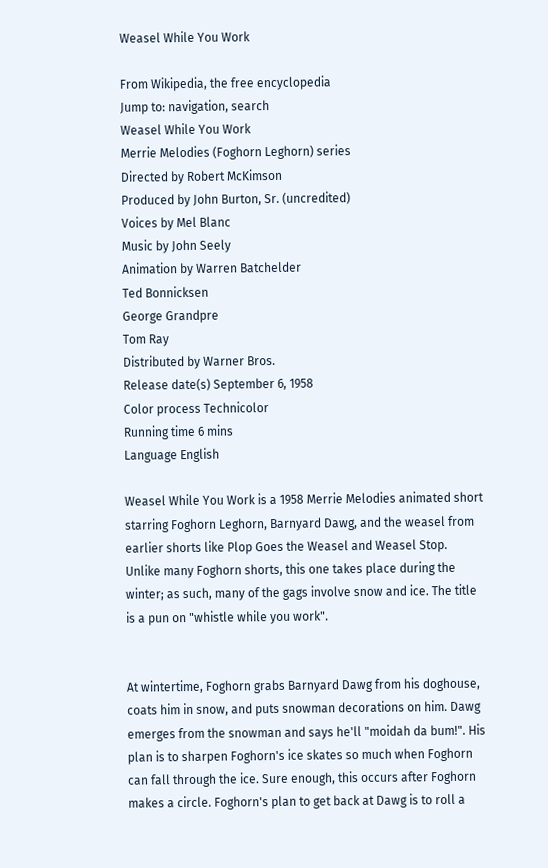Weasel While You Work

From Wikipedia, the free encyclopedia
Jump to: navigation, search
Weasel While You Work
Merrie Melodies (Foghorn Leghorn) series
Directed by Robert McKimson
Produced by John Burton, Sr. (uncredited)
Voices by Mel Blanc
Music by John Seely
Animation by Warren Batchelder
Ted Bonnicksen
George Grandpre
Tom Ray
Distributed by Warner Bros.
Release date(s) September 6, 1958
Color process Technicolor
Running time 6 mins
Language English

Weasel While You Work is a 1958 Merrie Melodies animated short starring Foghorn Leghorn, Barnyard Dawg, and the weasel from earlier shorts like Plop Goes the Weasel and Weasel Stop. Unlike many Foghorn shorts, this one takes place during the winter; as such, many of the gags involve snow and ice. The title is a pun on "whistle while you work".


At wintertime, Foghorn grabs Barnyard Dawg from his doghouse, coats him in snow, and puts snowman decorations on him. Dawg emerges from the snowman and says he'll "moidah da bum!". His plan is to sharpen Foghorn's ice skates so much when Foghorn can fall through the ice. Sure enough, this occurs after Foghorn makes a circle. Foghorn's plan to get back at Dawg is to roll a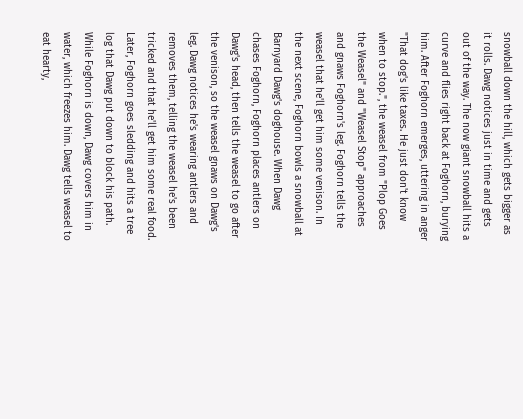snowball down the hill, which gets bigger as it rolls. Dawg notices just in time and gets out of the way. The now giant snowball hits a curve and flies right back at Foghorn, burying him. After Foghorn emerges, uttering in anger "That dog's like taxes. He just don't know when to stop.", the weasel from "Plop Goes the Weasel" and "Weasel Stop" approaches and gnaws Foghorn's leg. Foghorn tells the weasel that he'll get him some venison. In the next scene, Foghorn bowls a snowball at Barnyard Dawg's doghouse. When Dawg chases Foghorn, Foghorn places antlers on Dawg's head, then tells the weasel to go after the venison, so the weasel gnaws on Dawg's leg. Dawg notices he's wearing antlers and removes them, telling the weasel he's been tricked and that he'll get him some real food. Later, Foghorn goes sledding and hits a tree log that Dawg put down to block his path. While Foghorn is down, Dawg covers him in water, which freezes him. Dawg tells weasel to eat hearty,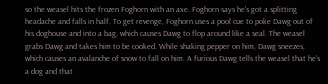so the weasel hits the frozen Foghorn with an axe. Foghorn says he's got a splitting headache and falls in half. To get revenge, Foghorn uses a pool cue to poke Dawg out of his doghouse and into a bag, which causes Dawg to flop around like a seal. The weasel grabs Dawg and takes him to be cooked. While shaking pepper on him, Dawg sneezes, which causes an avalanche of snow to fall on him. A furious Dawg tells the weasel that he's a dog and that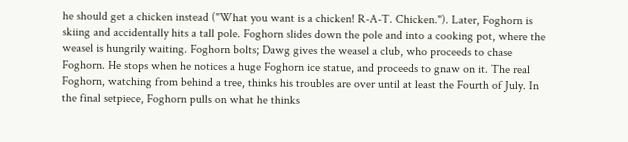he should get a chicken instead ("What you want is a chicken! R-A-T. Chicken."). Later, Foghorn is skiing and accidentally hits a tall pole. Foghorn slides down the pole and into a cooking pot, where the weasel is hungrily waiting. Foghorn bolts; Dawg gives the weasel a club, who proceeds to chase Foghorn. He stops when he notices a huge Foghorn ice statue, and proceeds to gnaw on it. The real Foghorn, watching from behind a tree, thinks his troubles are over until at least the Fourth of July. In the final setpiece, Foghorn pulls on what he thinks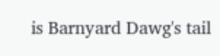is Barnyard Dawg's tail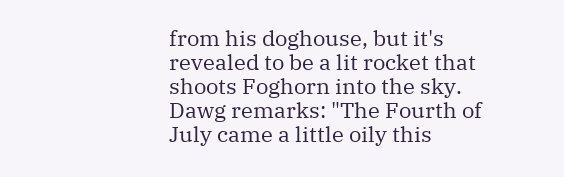from his doghouse, but it's revealed to be a lit rocket that shoots Foghorn into the sky. Dawg remarks: "The Fourth of July came a little oily this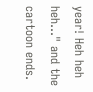year! Heh heh heh..." and the cartoon ends.